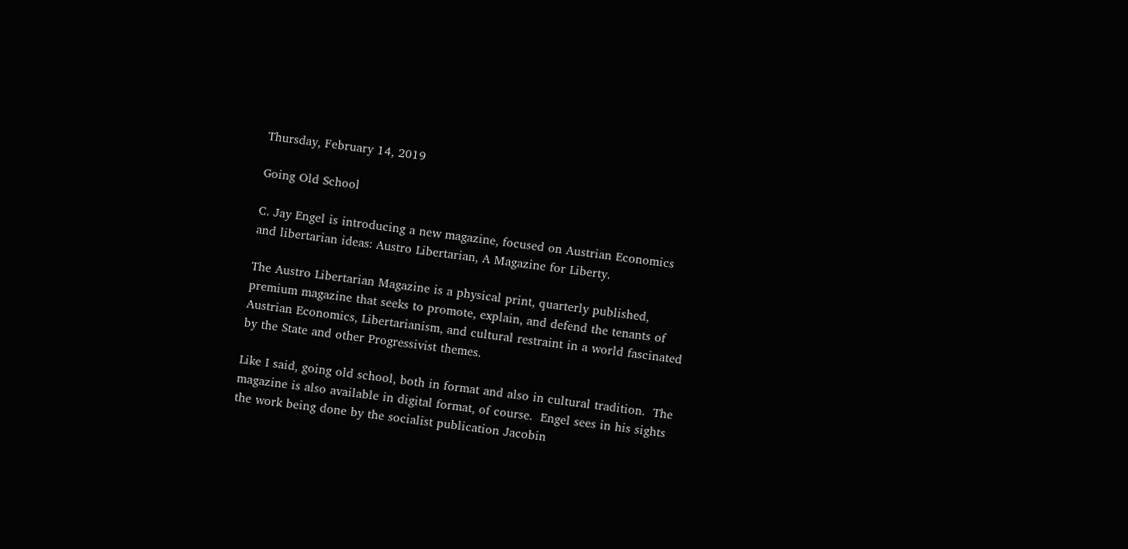Thursday, February 14, 2019

Going Old School

C. Jay Engel is introducing a new magazine, focused on Austrian Economics and libertarian ideas: Austro Libertarian, A Magazine for Liberty.

The Austro Libertarian Magazine is a physical print, quarterly published, premium magazine that seeks to promote, explain, and defend the tenants of Austrian Economics, Libertarianism, and cultural restraint in a world fascinated by the State and other Progressivist themes.

Like I said, going old school, both in format and also in cultural tradition.  The magazine is also available in digital format, of course.  Engel sees in his sights the work being done by the socialist publication Jacobin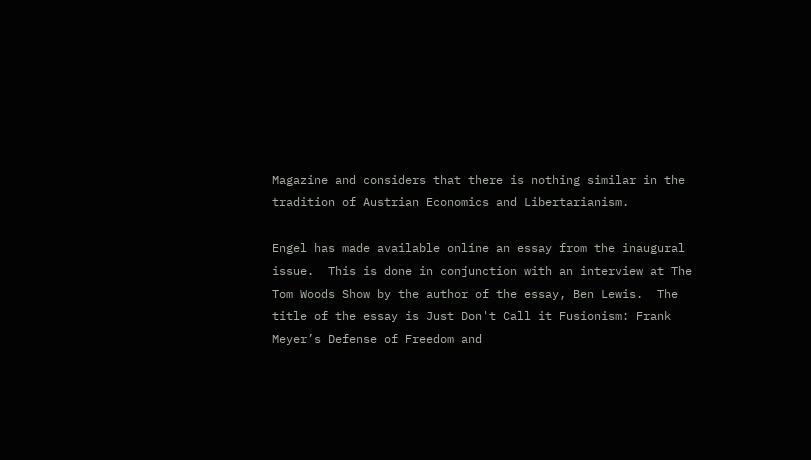Magazine and considers that there is nothing similar in the tradition of Austrian Economics and Libertarianism.

Engel has made available online an essay from the inaugural issue.  This is done in conjunction with an interview at The Tom Woods Show by the author of the essay, Ben Lewis.  The title of the essay is Just Don't Call it Fusionism: Frank Meyer’s Defense of Freedom and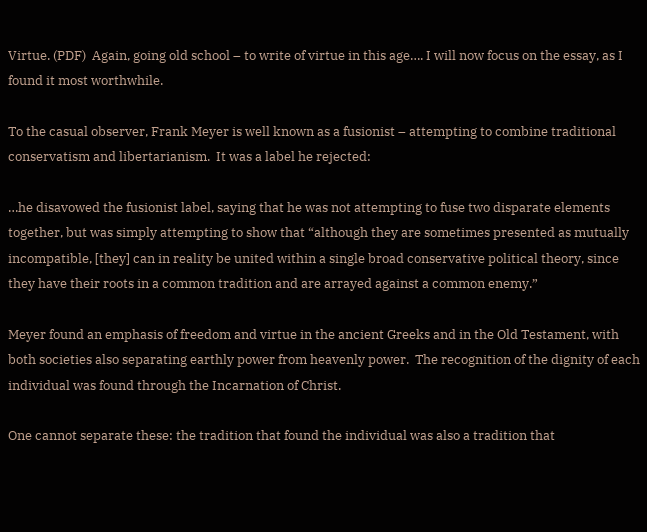Virtue. (PDF)  Again, going old school – to write of virtue in this age…. I will now focus on the essay, as I found it most worthwhile.

To the casual observer, Frank Meyer is well known as a fusionist – attempting to combine traditional conservatism and libertarianism.  It was a label he rejected:

…he disavowed the fusionist label, saying that he was not attempting to fuse two disparate elements together, but was simply attempting to show that “although they are sometimes presented as mutually incompatible, [they] can in reality be united within a single broad conservative political theory, since they have their roots in a common tradition and are arrayed against a common enemy.”

Meyer found an emphasis of freedom and virtue in the ancient Greeks and in the Old Testament, with both societies also separating earthly power from heavenly power.  The recognition of the dignity of each individual was found through the Incarnation of Christ.

One cannot separate these: the tradition that found the individual was also a tradition that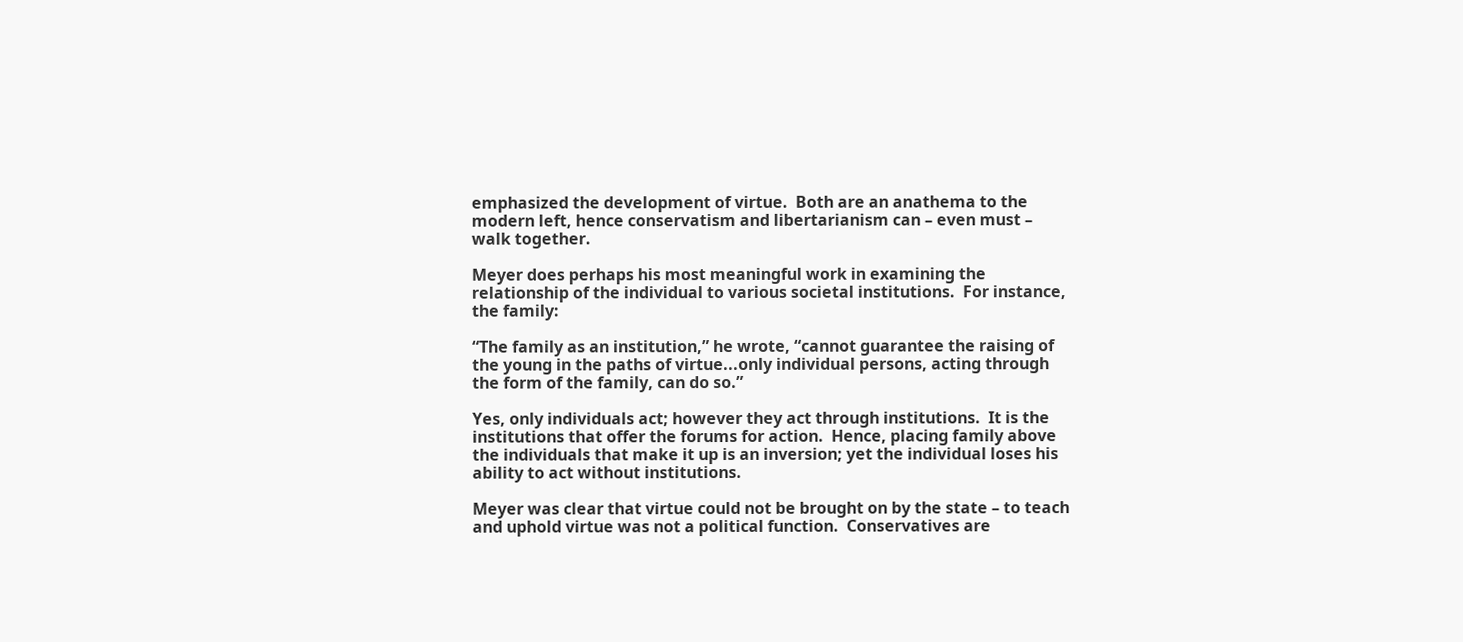emphasized the development of virtue.  Both are an anathema to the modern left, hence conservatism and libertarianism can – even must – walk together.

Meyer does perhaps his most meaningful work in examining the relationship of the individual to various societal institutions.  For instance, the family:

“The family as an institution,” he wrote, “cannot guarantee the raising of the young in the paths of virtue...only individual persons, acting through the form of the family, can do so.”

Yes, only individuals act; however they act through institutions.  It is the institutions that offer the forums for action.  Hence, placing family above the individuals that make it up is an inversion; yet the individual loses his ability to act without institutions.

Meyer was clear that virtue could not be brought on by the state – to teach and uphold virtue was not a political function.  Conservatives are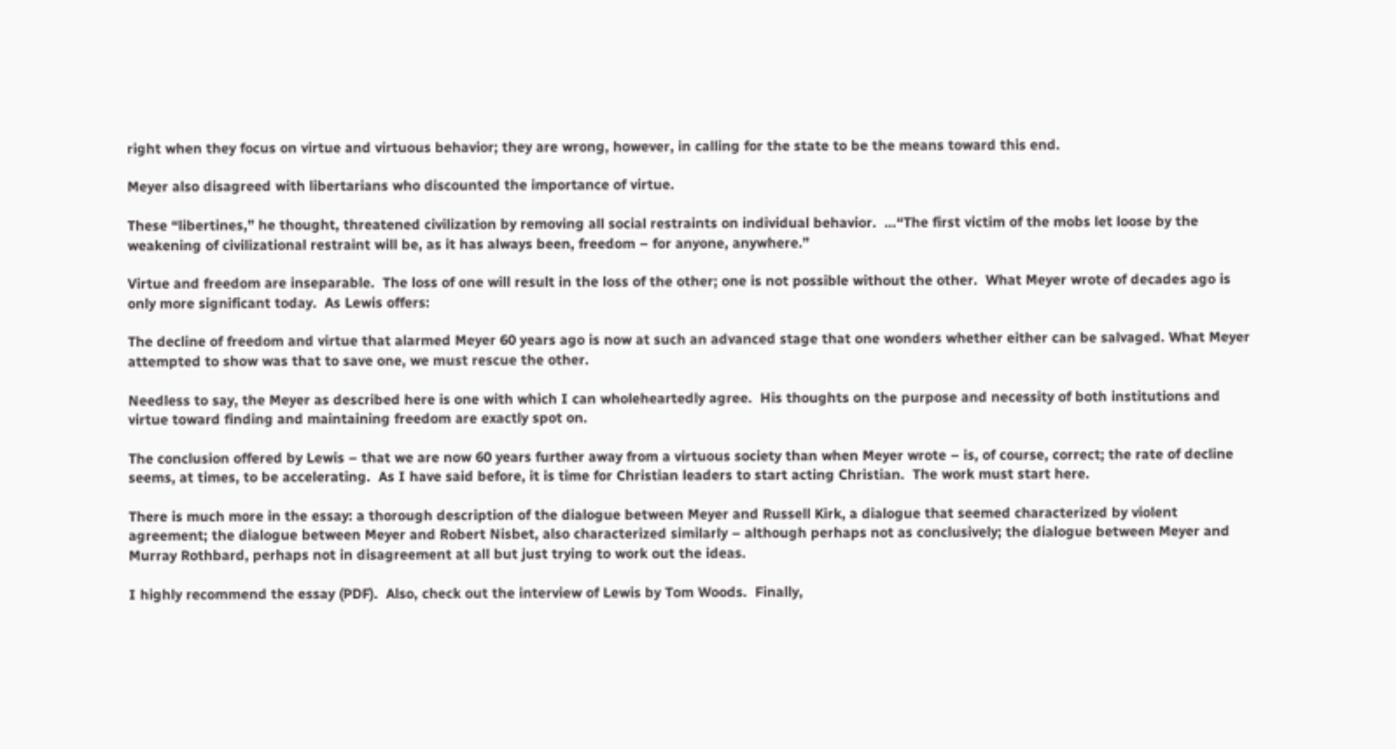right when they focus on virtue and virtuous behavior; they are wrong, however, in calling for the state to be the means toward this end.

Meyer also disagreed with libertarians who discounted the importance of virtue.

These “libertines,” he thought, threatened civilization by removing all social restraints on individual behavior.  …“The first victim of the mobs let loose by the weakening of civilizational restraint will be, as it has always been, freedom – for anyone, anywhere.”

Virtue and freedom are inseparable.  The loss of one will result in the loss of the other; one is not possible without the other.  What Meyer wrote of decades ago is only more significant today.  As Lewis offers:

The decline of freedom and virtue that alarmed Meyer 60 years ago is now at such an advanced stage that one wonders whether either can be salvaged. What Meyer attempted to show was that to save one, we must rescue the other.

Needless to say, the Meyer as described here is one with which I can wholeheartedly agree.  His thoughts on the purpose and necessity of both institutions and virtue toward finding and maintaining freedom are exactly spot on.

The conclusion offered by Lewis – that we are now 60 years further away from a virtuous society than when Meyer wrote – is, of course, correct; the rate of decline seems, at times, to be accelerating.  As I have said before, it is time for Christian leaders to start acting Christian.  The work must start here.

There is much more in the essay: a thorough description of the dialogue between Meyer and Russell Kirk, a dialogue that seemed characterized by violent agreement; the dialogue between Meyer and Robert Nisbet, also characterized similarly – although perhaps not as conclusively; the dialogue between Meyer and Murray Rothbard, perhaps not in disagreement at all but just trying to work out the ideas.

I highly recommend the essay (PDF).  Also, check out the interview of Lewis by Tom Woods.  Finally,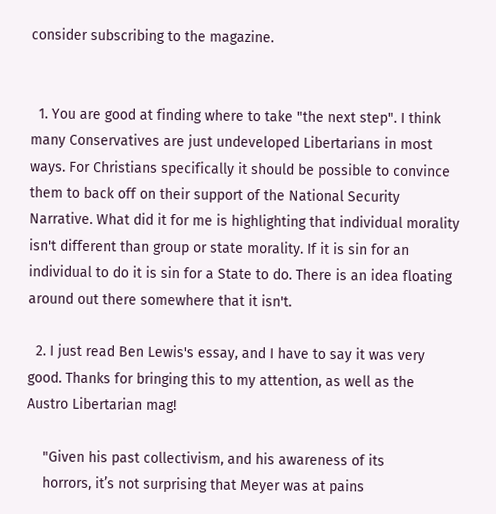consider subscribing to the magazine.


  1. You are good at finding where to take "the next step". I think many Conservatives are just undeveloped Libertarians in most ways. For Christians specifically it should be possible to convince them to back off on their support of the National Security Narrative. What did it for me is highlighting that individual morality isn't different than group or state morality. If it is sin for an individual to do it is sin for a State to do. There is an idea floating around out there somewhere that it isn't.

  2. I just read Ben Lewis's essay, and I have to say it was very good. Thanks for bringing this to my attention, as well as the Austro Libertarian mag!

    "Given his past collectivism, and his awareness of its
    horrors, it’s not surprising that Meyer was at pains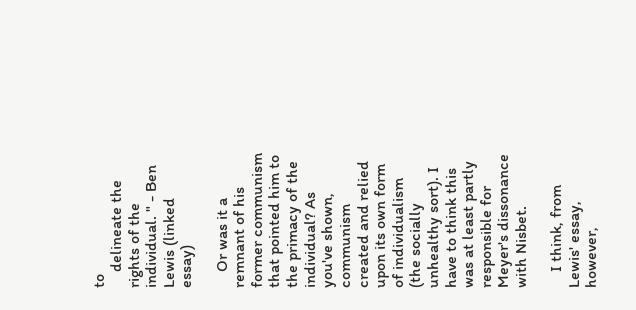to
    delineate the rights of the individual. " - Ben Lewis (linked essay)

    Or was it a remnant of his former communism that pointed him to the primacy of the individual? As you've shown, communism created and relied upon its own form of individualism (the socially unhealthy sort). I have to think this was at least partly responsible for Meyer's dissonance with Nisbet.

    I think, from Lewis' essay, however,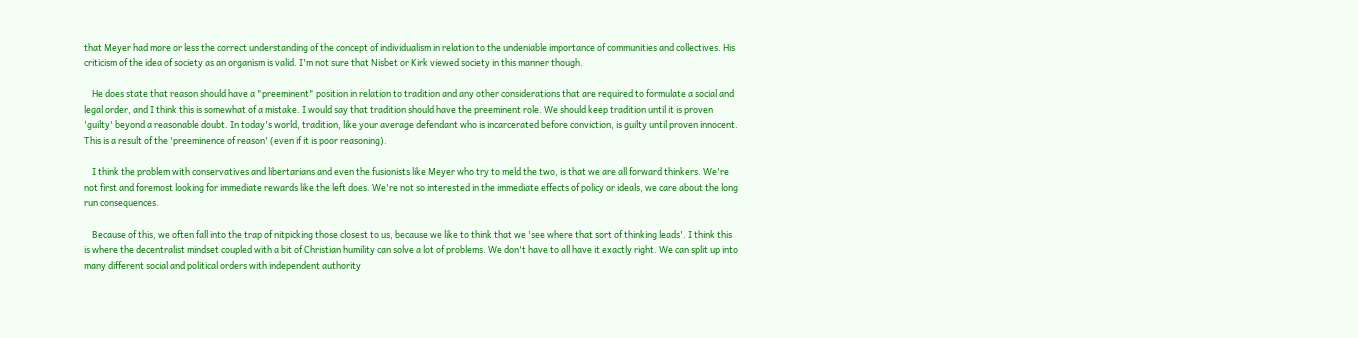that Meyer had more or less the correct understanding of the concept of individualism in relation to the undeniable importance of communities and collectives. His criticism of the idea of society as an organism is valid. I'm not sure that Nisbet or Kirk viewed society in this manner though.

    He does state that reason should have a "preeminent" position in relation to tradition and any other considerations that are required to formulate a social and legal order, and I think this is somewhat of a mistake. I would say that tradition should have the preeminent role. We should keep tradition until it is proven 'guilty' beyond a reasonable doubt. In today's world, tradition, like your average defendant who is incarcerated before conviction, is guilty until proven innocent. This is a result of the 'preeminence of reason' (even if it is poor reasoning).

    I think the problem with conservatives and libertarians and even the fusionists like Meyer who try to meld the two, is that we are all forward thinkers. We're not first and foremost looking for immediate rewards like the left does. We're not so interested in the immediate effects of policy or ideals, we care about the long run consequences.

    Because of this, we often fall into the trap of nitpicking those closest to us, because we like to think that we 'see where that sort of thinking leads'. I think this is where the decentralist mindset coupled with a bit of Christian humility can solve a lot of problems. We don't have to all have it exactly right. We can split up into many different social and political orders with independent authority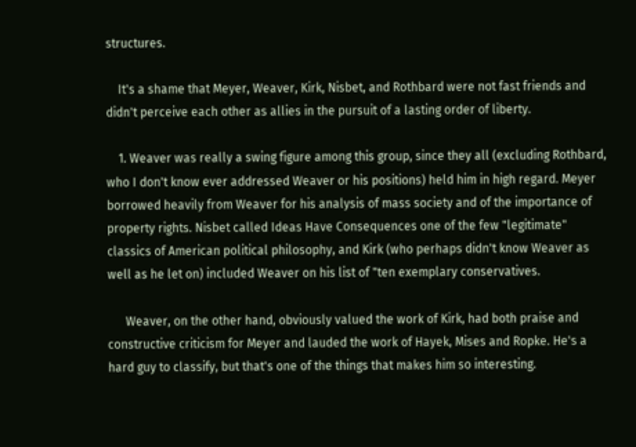structures.

    It's a shame that Meyer, Weaver, Kirk, Nisbet, and Rothbard were not fast friends and didn't perceive each other as allies in the pursuit of a lasting order of liberty.

    1. Weaver was really a swing figure among this group, since they all (excluding Rothbard, who I don't know ever addressed Weaver or his positions) held him in high regard. Meyer borrowed heavily from Weaver for his analysis of mass society and of the importance of property rights. Nisbet called Ideas Have Consequences one of the few "legitimate" classics of American political philosophy, and Kirk (who perhaps didn't know Weaver as well as he let on) included Weaver on his list of "ten exemplary conservatives.

      Weaver, on the other hand, obviously valued the work of Kirk, had both praise and constructive criticism for Meyer and lauded the work of Hayek, Mises and Ropke. He's a hard guy to classify, but that's one of the things that makes him so interesting.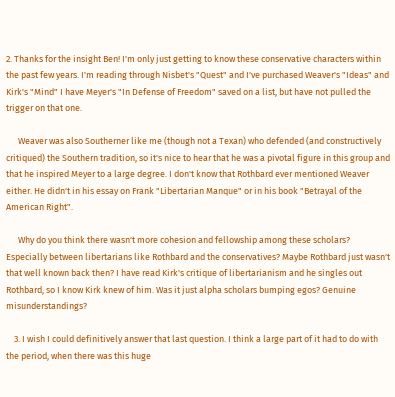2. Thanks for the insight Ben! I'm only just getting to know these conservative characters within the past few years. I'm reading through Nisbet's "Quest" and I've purchased Weaver's "Ideas" and Kirk's "Mind" I have Meyer's "In Defense of Freedom" saved on a list, but have not pulled the trigger on that one.

      Weaver was also Southerner like me (though not a Texan) who defended (and constructively critiqued) the Southern tradition, so it's nice to hear that he was a pivotal figure in this group and that he inspired Meyer to a large degree. I don't know that Rothbard ever mentioned Weaver either. He didn't in his essay on Frank "Libertarian Manque" or in his book "Betrayal of the American Right".

      Why do you think there wasn't more cohesion and fellowship among these scholars? Especially between libertarians like Rothbard and the conservatives? Maybe Rothbard just wasn't that well known back then? I have read Kirk's critique of libertarianism and he singles out Rothbard, so I know Kirk knew of him. Was it just alpha scholars bumping egos? Genuine misunderstandings?

    3. I wish I could definitively answer that last question. I think a large part of it had to do with the period, when there was this huge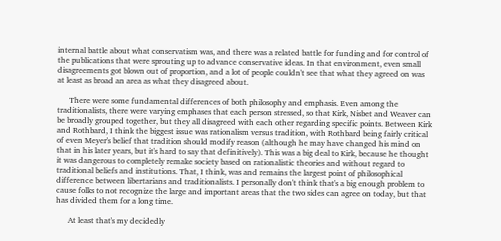internal battle about what conservatism was, and there was a related battle for funding and for control of the publications that were sprouting up to advance conservative ideas. In that environment, even small disagreements got blown out of proportion, and a lot of people couldn't see that what they agreed on was at least as broad an area as what they disagreed about.

      There were some fundamental differences of both philosophy and emphasis. Even among the traditionalists, there were varying emphases that each person stressed, so that Kirk, Nisbet and Weaver can be broadly grouped together, but they all disagreed with each other regarding specific points. Between Kirk and Rothbard, I think the biggest issue was rationalism versus tradition, with Rothbard being fairly critical of even Meyer's belief that tradition should modify reason (although he may have changed his mind on that in his later years, but it's hard to say that definitively). This was a big deal to Kirk, because he thought it was dangerous to completely remake society based on rationalistic theories and without regard to traditional beliefs and institutions. That, I think, was and remains the largest point of philosophical difference between libertarians and traditionalists. I personally don't think that's a big enough problem to cause folks to not recognize the large and important areas that the two sides can agree on today, but that has divided them for a long time.

      At least that's my decidedly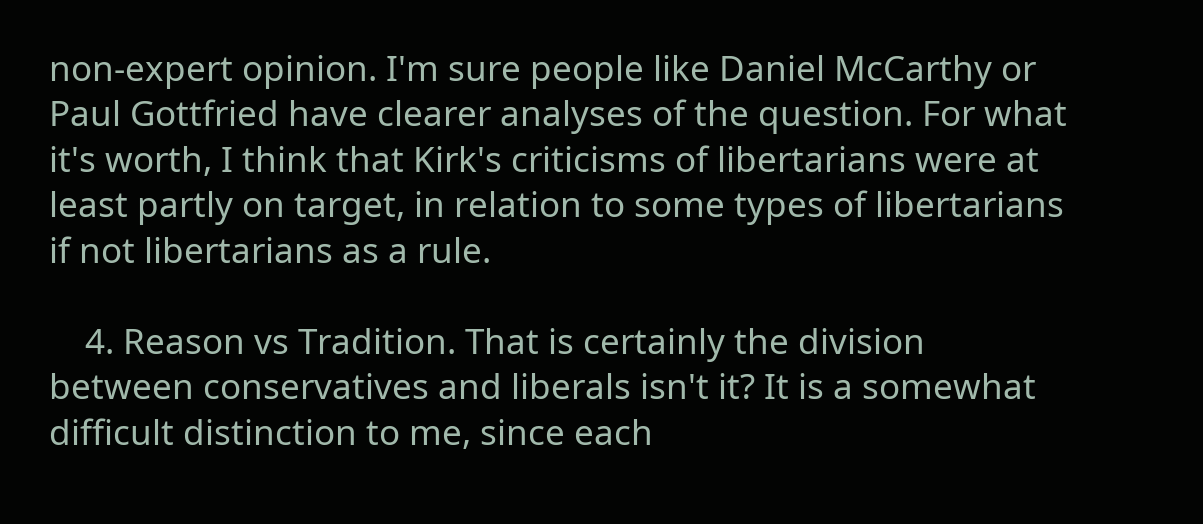non-expert opinion. I'm sure people like Daniel McCarthy or Paul Gottfried have clearer analyses of the question. For what it's worth, I think that Kirk's criticisms of libertarians were at least partly on target, in relation to some types of libertarians if not libertarians as a rule.

    4. Reason vs Tradition. That is certainly the division between conservatives and liberals isn't it? It is a somewhat difficult distinction to me, since each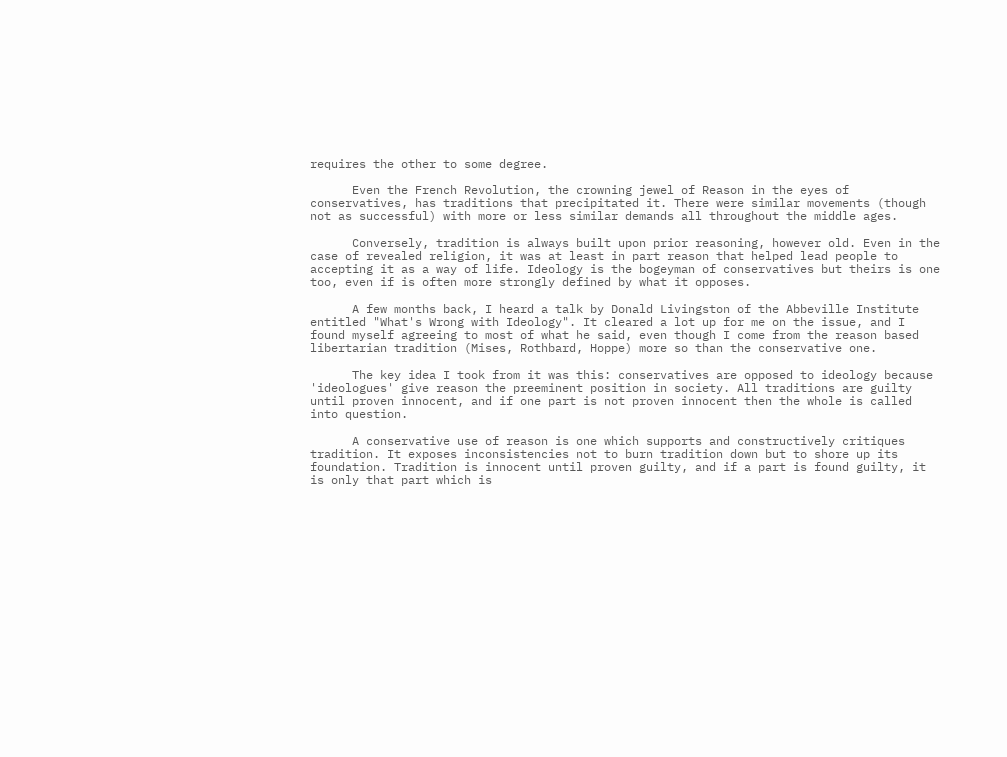requires the other to some degree.

      Even the French Revolution, the crowning jewel of Reason in the eyes of conservatives, has traditions that precipitated it. There were similar movements (though not as successful) with more or less similar demands all throughout the middle ages.

      Conversely, tradition is always built upon prior reasoning, however old. Even in the case of revealed religion, it was at least in part reason that helped lead people to accepting it as a way of life. Ideology is the bogeyman of conservatives but theirs is one too, even if is often more strongly defined by what it opposes.

      A few months back, I heard a talk by Donald Livingston of the Abbeville Institute entitled "What's Wrong with Ideology". It cleared a lot up for me on the issue, and I found myself agreeing to most of what he said, even though I come from the reason based libertarian tradition (Mises, Rothbard, Hoppe) more so than the conservative one.

      The key idea I took from it was this: conservatives are opposed to ideology because 'ideologues' give reason the preeminent position in society. All traditions are guilty until proven innocent, and if one part is not proven innocent then the whole is called into question.

      A conservative use of reason is one which supports and constructively critiques tradition. It exposes inconsistencies not to burn tradition down but to shore up its foundation. Tradition is innocent until proven guilty, and if a part is found guilty, it is only that part which is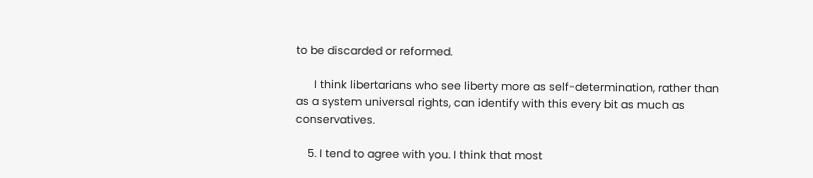to be discarded or reformed.

      I think libertarians who see liberty more as self-determination, rather than as a system universal rights, can identify with this every bit as much as conservatives.

    5. I tend to agree with you. I think that most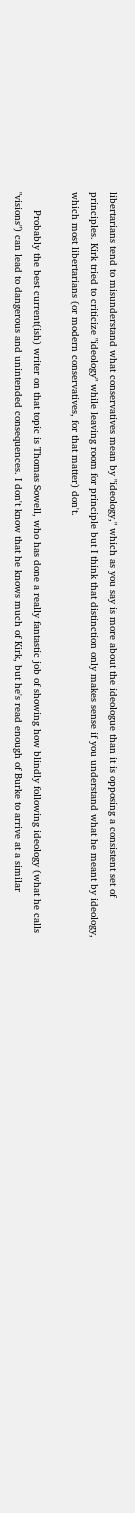libertarians tend to misunderstand what conservatives mean by "ideology," which as you say is more about the ideologue than it is opposing a consistent set of principles. Kirk tried to criticize "ideology" while leaving room for principle but I think that distinction only makes sense if you understand what he meant by ideology, which most libertarians (or modern conservatives, for that matter) don't.

      Probably the best current(ish) writer on that topic is Thomas Sowell, who has done a really fantastic job of showing how blindly following ideology (what he calls "visions") can lead to dangerous and unintended consequences. I don't know that he knows much of Kirk, but he's read enough of Burke to arrive at a similar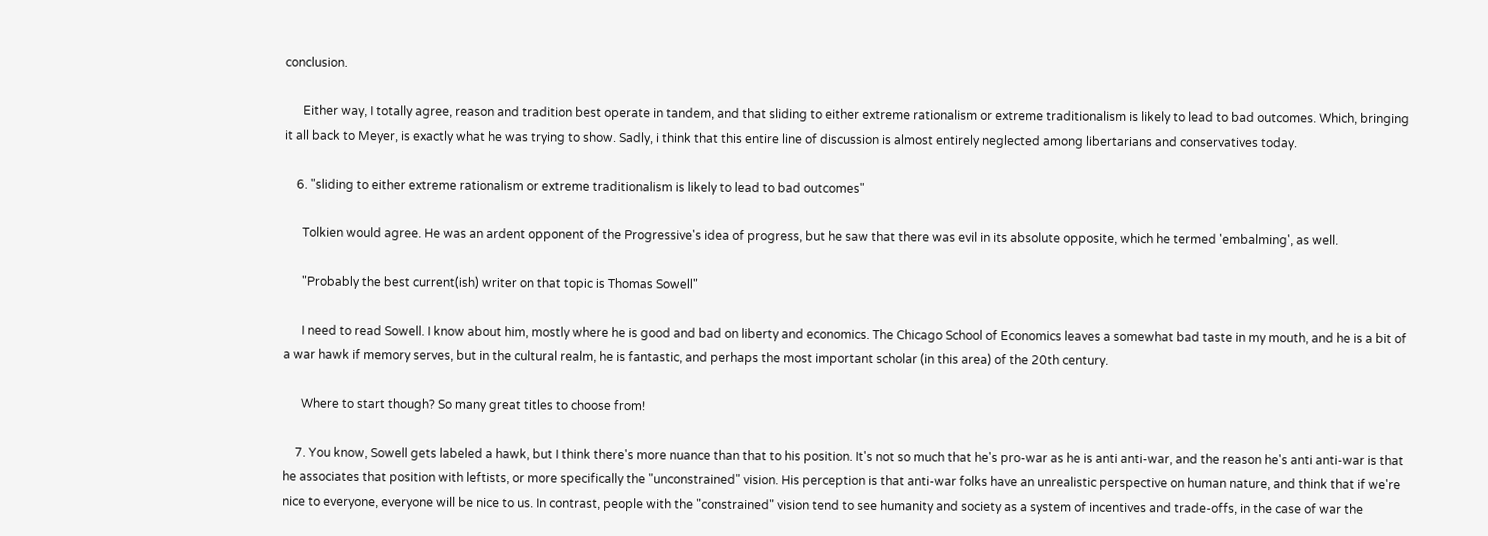conclusion.

      Either way, I totally agree, reason and tradition best operate in tandem, and that sliding to either extreme rationalism or extreme traditionalism is likely to lead to bad outcomes. Which, bringing it all back to Meyer, is exactly what he was trying to show. Sadly, i think that this entire line of discussion is almost entirely neglected among libertarians and conservatives today.

    6. "sliding to either extreme rationalism or extreme traditionalism is likely to lead to bad outcomes"

      Tolkien would agree. He was an ardent opponent of the Progressive's idea of progress, but he saw that there was evil in its absolute opposite, which he termed 'embalming', as well.

      "Probably the best current(ish) writer on that topic is Thomas Sowell"

      I need to read Sowell. I know about him, mostly where he is good and bad on liberty and economics. The Chicago School of Economics leaves a somewhat bad taste in my mouth, and he is a bit of a war hawk if memory serves, but in the cultural realm, he is fantastic, and perhaps the most important scholar (in this area) of the 20th century.

      Where to start though? So many great titles to choose from!

    7. You know, Sowell gets labeled a hawk, but I think there's more nuance than that to his position. It's not so much that he's pro-war as he is anti anti-war, and the reason he's anti anti-war is that he associates that position with leftists, or more specifically the "unconstrained" vision. His perception is that anti-war folks have an unrealistic perspective on human nature, and think that if we're nice to everyone, everyone will be nice to us. In contrast, people with the "constrained" vision tend to see humanity and society as a system of incentives and trade-offs, in the case of war the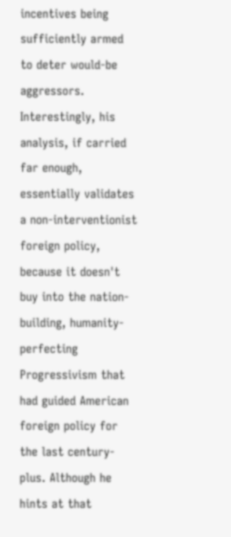incentives being sufficiently armed to deter would-be aggressors. Interestingly, his analysis, if carried far enough, essentially validates a non-interventionist foreign policy, because it doesn't buy into the nation-building, humanity-perfecting Progressivism that had guided American foreign policy for the last century-plus. Although he hints at that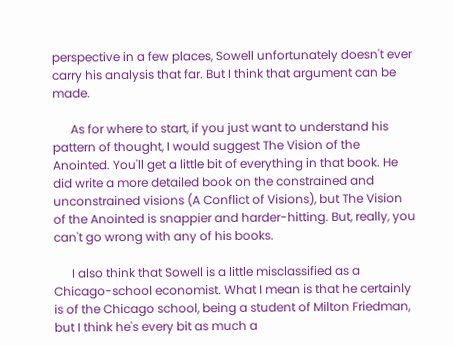perspective in a few places, Sowell unfortunately doesn't ever carry his analysis that far. But I think that argument can be made.

      As for where to start, if you just want to understand his pattern of thought, I would suggest The Vision of the Anointed. You'll get a little bit of everything in that book. He did write a more detailed book on the constrained and unconstrained visions (A Conflict of Visions), but The Vision of the Anointed is snappier and harder-hitting. But, really, you can't go wrong with any of his books.

      I also think that Sowell is a little misclassified as a Chicago-school economist. What I mean is that he certainly is of the Chicago school, being a student of Milton Friedman, but I think he's every bit as much a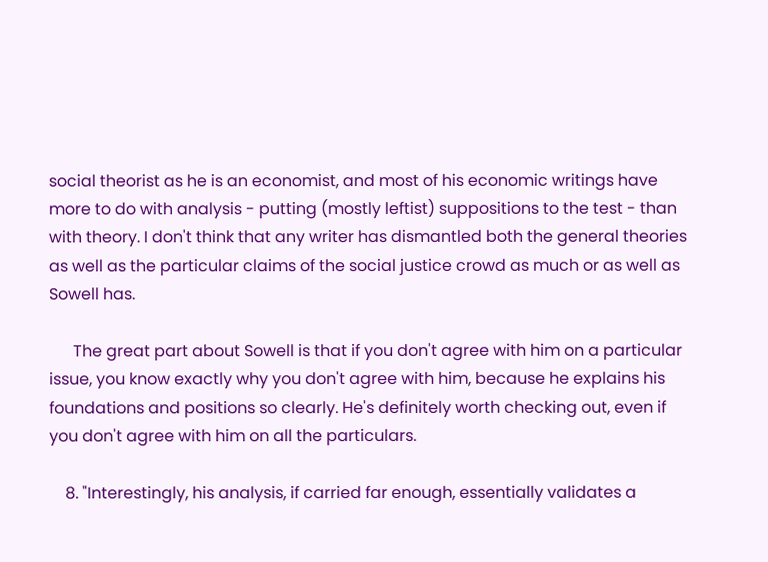social theorist as he is an economist, and most of his economic writings have more to do with analysis - putting (mostly leftist) suppositions to the test - than with theory. I don't think that any writer has dismantled both the general theories as well as the particular claims of the social justice crowd as much or as well as Sowell has.

      The great part about Sowell is that if you don't agree with him on a particular issue, you know exactly why you don't agree with him, because he explains his foundations and positions so clearly. He's definitely worth checking out, even if you don't agree with him on all the particulars.

    8. "Interestingly, his analysis, if carried far enough, essentially validates a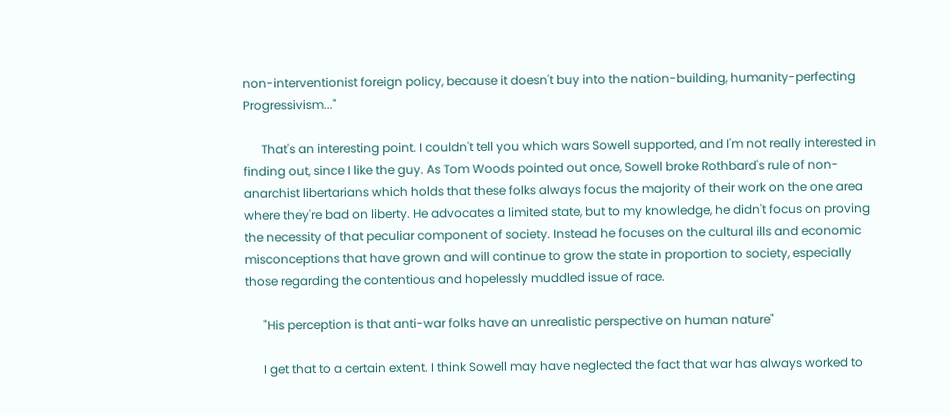non-interventionist foreign policy, because it doesn't buy into the nation-building, humanity-perfecting Progressivism..."

      That's an interesting point. I couldn't tell you which wars Sowell supported, and I'm not really interested in finding out, since I like the guy. As Tom Woods pointed out once, Sowell broke Rothbard's rule of non-anarchist libertarians which holds that these folks always focus the majority of their work on the one area where they're bad on liberty. He advocates a limited state, but to my knowledge, he didn't focus on proving the necessity of that peculiar component of society. Instead he focuses on the cultural ills and economic misconceptions that have grown and will continue to grow the state in proportion to society, especially those regarding the contentious and hopelessly muddled issue of race.

      "His perception is that anti-war folks have an unrealistic perspective on human nature"

      I get that to a certain extent. I think Sowell may have neglected the fact that war has always worked to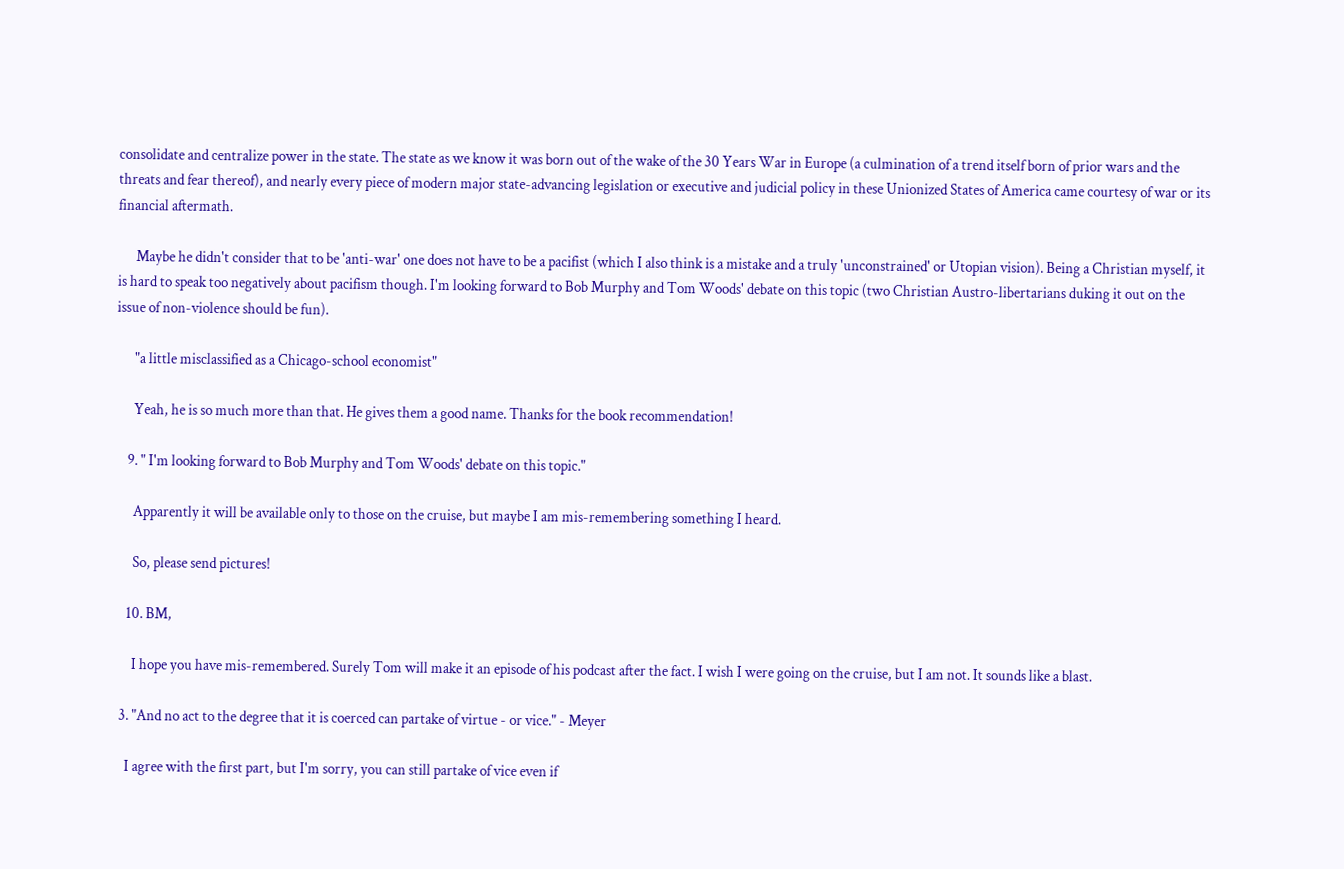consolidate and centralize power in the state. The state as we know it was born out of the wake of the 30 Years War in Europe (a culmination of a trend itself born of prior wars and the threats and fear thereof), and nearly every piece of modern major state-advancing legislation or executive and judicial policy in these Unionized States of America came courtesy of war or its financial aftermath.

      Maybe he didn't consider that to be 'anti-war' one does not have to be a pacifist (which I also think is a mistake and a truly 'unconstrained' or Utopian vision). Being a Christian myself, it is hard to speak too negatively about pacifism though. I'm looking forward to Bob Murphy and Tom Woods' debate on this topic (two Christian Austro-libertarians duking it out on the issue of non-violence should be fun).

      "a little misclassified as a Chicago-school economist"

      Yeah, he is so much more than that. He gives them a good name. Thanks for the book recommendation!

    9. " I'm looking forward to Bob Murphy and Tom Woods' debate on this topic."

      Apparently it will be available only to those on the cruise, but maybe I am mis-remembering something I heard.

      So, please send pictures!

    10. BM,

      I hope you have mis-remembered. Surely Tom will make it an episode of his podcast after the fact. I wish I were going on the cruise, but I am not. It sounds like a blast.

  3. "And no act to the degree that it is coerced can partake of virtue - or vice." - Meyer

    I agree with the first part, but I'm sorry, you can still partake of vice even if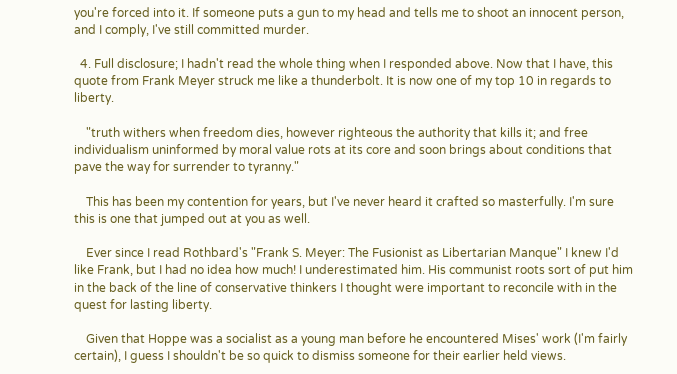you're forced into it. If someone puts a gun to my head and tells me to shoot an innocent person, and I comply, I've still committed murder.

  4. Full disclosure; I hadn't read the whole thing when I responded above. Now that I have, this quote from Frank Meyer struck me like a thunderbolt. It is now one of my top 10 in regards to liberty.

    "truth withers when freedom dies, however righteous the authority that kills it; and free individualism uninformed by moral value rots at its core and soon brings about conditions that pave the way for surrender to tyranny."

    This has been my contention for years, but I've never heard it crafted so masterfully. I'm sure this is one that jumped out at you as well.

    Ever since I read Rothbard's "Frank S. Meyer: The Fusionist as Libertarian Manque" I knew I'd like Frank, but I had no idea how much! I underestimated him. His communist roots sort of put him in the back of the line of conservative thinkers I thought were important to reconcile with in the quest for lasting liberty.

    Given that Hoppe was a socialist as a young man before he encountered Mises' work (I'm fairly certain), I guess I shouldn't be so quick to dismiss someone for their earlier held views.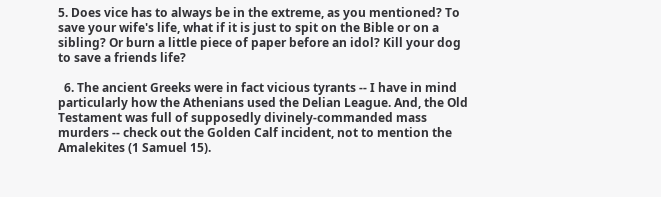5. Does vice has to always be in the extreme, as you mentioned? To save your wife's life, what if it is just to spit on the Bible or on a sibling? Or burn a little piece of paper before an idol? Kill your dog to save a friends life?

  6. The ancient Greeks were in fact vicious tyrants -- I have in mind particularly how the Athenians used the Delian League. And, the Old Testament was full of supposedly divinely-commanded mass murders -- check out the Golden Calf incident, not to mention the Amalekites (1 Samuel 15).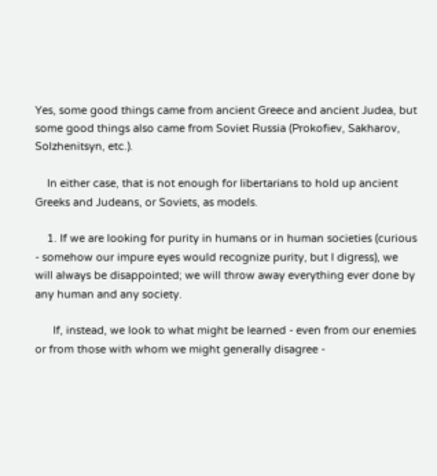Yes, some good things came from ancient Greece and ancient Judea, but some good things also came from Soviet Russia (Prokofiev, Sakharov, Solzhenitsyn, etc.).

    In either case, that is not enough for libertarians to hold up ancient Greeks and Judeans, or Soviets, as models.

    1. If we are looking for purity in humans or in human societies (curious - somehow our impure eyes would recognize purity, but I digress), we will always be disappointed; we will throw away everything ever done by any human and any society.

      If, instead, we look to what might be learned - even from our enemies or from those with whom we might generally disagree -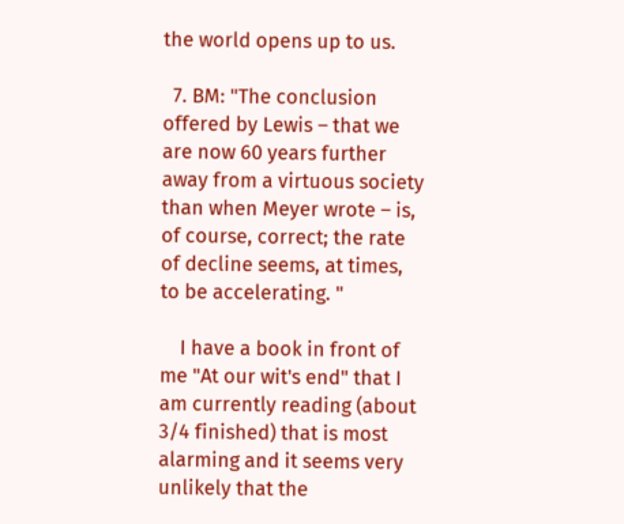the world opens up to us.

  7. BM: "The conclusion offered by Lewis – that we are now 60 years further away from a virtuous society than when Meyer wrote – is, of course, correct; the rate of decline seems, at times, to be accelerating. "

    I have a book in front of me "At our wit's end" that I am currently reading (about 3/4 finished) that is most alarming and it seems very unlikely that the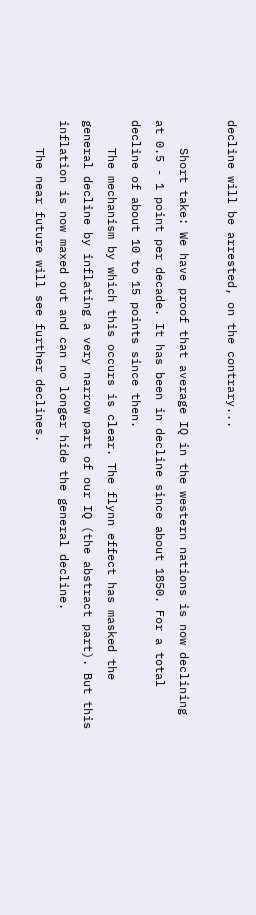decline will be arrested, on the contrary...

    Short take: We have proof that average IQ in the western nations is now declining at 0.5 - 1 point per decade. It has been in decline since about 1850. For a total decline of about 10 to 15 points since then.
    The mechanism by which this occurs is clear. The flynn effect has masked the general decline by inflating a very narrow part of our IQ (the abstract part). But this inflation is now maxed out and can no longer hide the general decline.
    The near future will see further declines.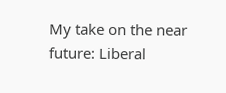My take on the near future: Liberal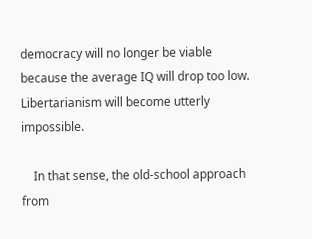democracy will no longer be viable because the average IQ will drop too low. Libertarianism will become utterly impossible.

    In that sense, the old-school approach from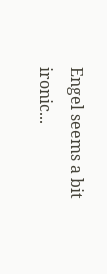Engel seems a bit ironic...